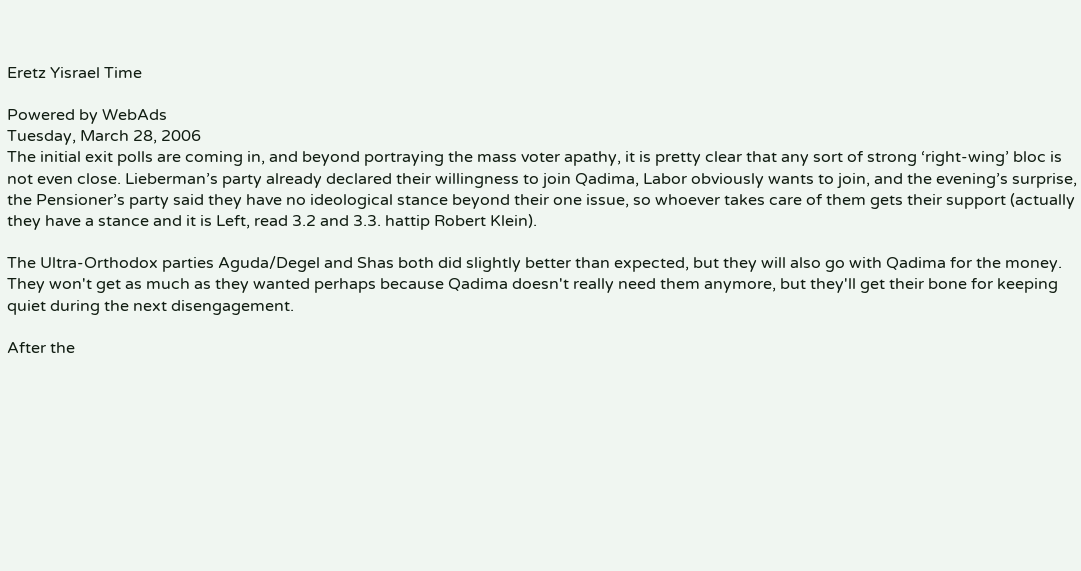Eretz Yisrael Time

Powered by WebAds
Tuesday, March 28, 2006
The initial exit polls are coming in, and beyond portraying the mass voter apathy, it is pretty clear that any sort of strong ‘right-wing’ bloc is not even close. Lieberman’s party already declared their willingness to join Qadima, Labor obviously wants to join, and the evening’s surprise, the Pensioner’s party said they have no ideological stance beyond their one issue, so whoever takes care of them gets their support (actually they have a stance and it is Left, read 3.2 and 3.3. hattip Robert Klein).

The Ultra-Orthodox parties Aguda/Degel and Shas both did slightly better than expected, but they will also go with Qadima for the money. They won't get as much as they wanted perhaps because Qadima doesn't really need them anymore, but they'll get their bone for keeping quiet during the next disengagement.

After the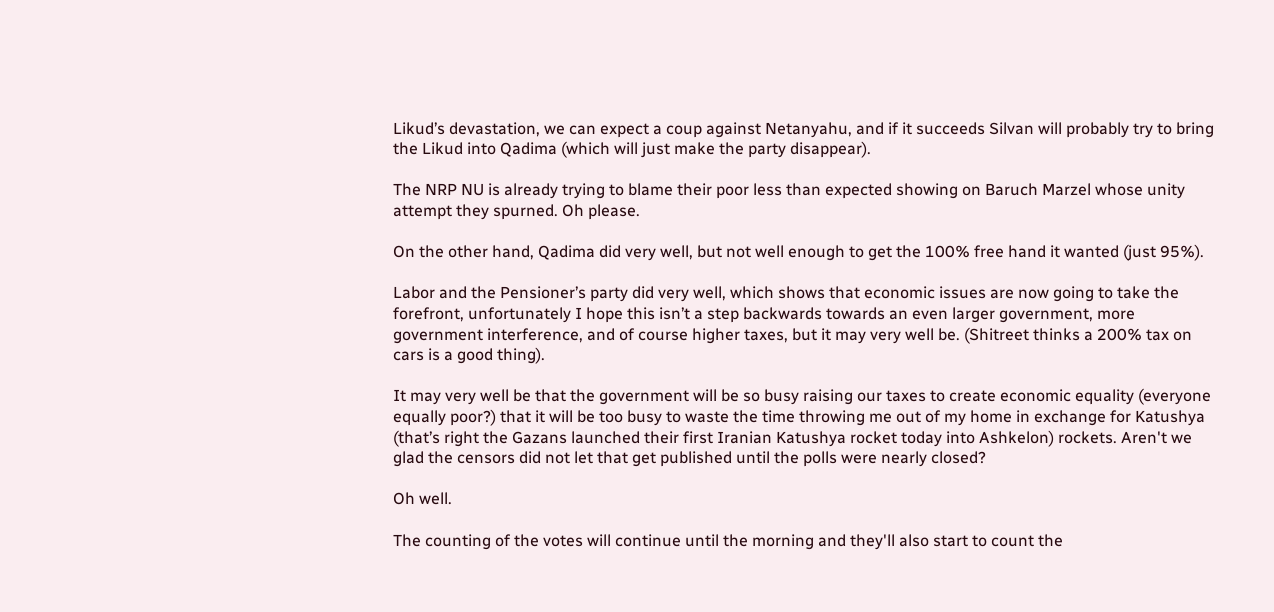Likud’s devastation, we can expect a coup against Netanyahu, and if it succeeds Silvan will probably try to bring the Likud into Qadima (which will just make the party disappear).

The NRP NU is already trying to blame their poor less than expected showing on Baruch Marzel whose unity attempt they spurned. Oh please.

On the other hand, Qadima did very well, but not well enough to get the 100% free hand it wanted (just 95%).

Labor and the Pensioner’s party did very well, which shows that economic issues are now going to take the forefront, unfortunately I hope this isn’t a step backwards towards an even larger government, more government interference, and of course higher taxes, but it may very well be. (Shitreet thinks a 200% tax on cars is a good thing).

It may very well be that the government will be so busy raising our taxes to create economic equality (everyone equally poor?) that it will be too busy to waste the time throwing me out of my home in exchange for Katushya (that’s right the Gazans launched their first Iranian Katushya rocket today into Ashkelon) rockets. Aren't we glad the censors did not let that get published until the polls were nearly closed?

Oh well.

The counting of the votes will continue until the morning and they'll also start to count the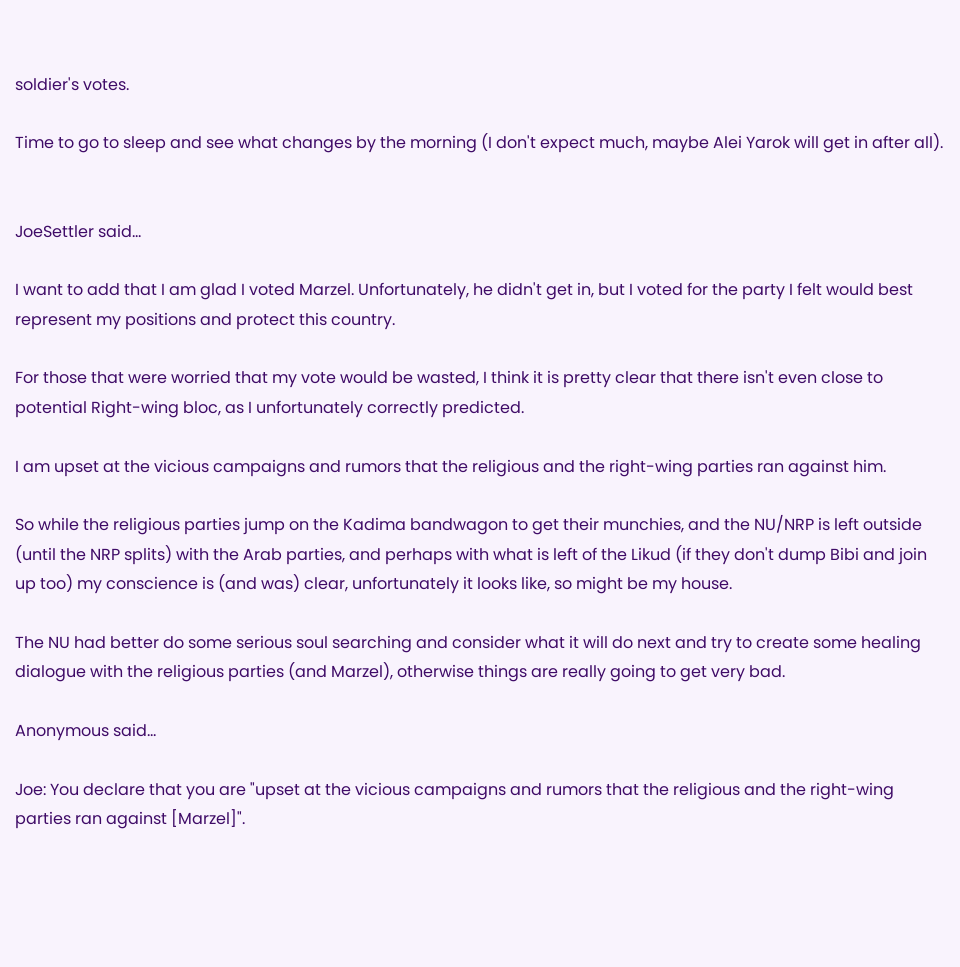soldier's votes.

Time to go to sleep and see what changes by the morning (I don't expect much, maybe Alei Yarok will get in after all).


JoeSettler said...

I want to add that I am glad I voted Marzel. Unfortunately, he didn't get in, but I voted for the party I felt would best represent my positions and protect this country.

For those that were worried that my vote would be wasted, I think it is pretty clear that there isn't even close to potential Right-wing bloc, as I unfortunately correctly predicted.

I am upset at the vicious campaigns and rumors that the religious and the right-wing parties ran against him.

So while the religious parties jump on the Kadima bandwagon to get their munchies, and the NU/NRP is left outside (until the NRP splits) with the Arab parties, and perhaps with what is left of the Likud (if they don't dump Bibi and join up too) my conscience is (and was) clear, unfortunately it looks like, so might be my house.

The NU had better do some serious soul searching and consider what it will do next and try to create some healing dialogue with the religious parties (and Marzel), otherwise things are really going to get very bad.

Anonymous said...

Joe: You declare that you are "upset at the vicious campaigns and rumors that the religious and the right-wing parties ran against [Marzel]".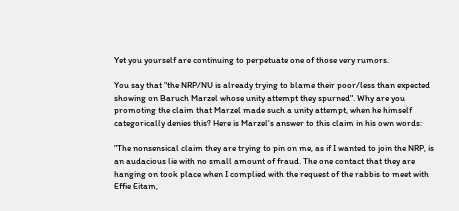Yet you yourself are continuing to perpetuate one of those very rumors.

You say that "the NRP/NU is already trying to blame their poor/less than expected showing on Baruch Marzel whose unity attempt they spurned". Why are you promoting the claim that Marzel made such a unity attempt, when he himself categorically denies this? Here is Marzel's answer to this claim in his own words:

"The nonsensical claim they are trying to pin on me, as if I wanted to join the NRP, is an audacious lie with no small amount of fraud. The one contact that they are hanging on took place when I complied with the request of the rabbis to meet with Effie Eitam,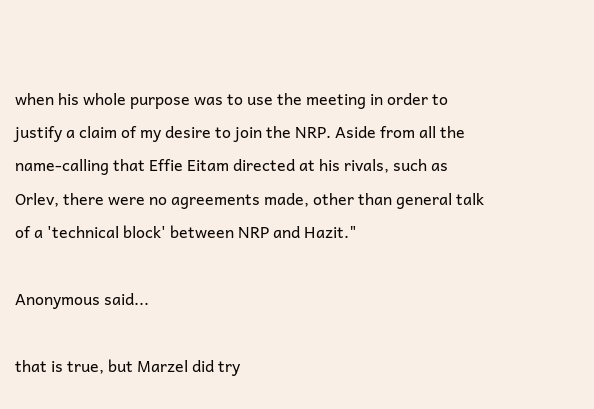when his whole purpose was to use the meeting in order to justify a claim of my desire to join the NRP. Aside from all the name-calling that Effie Eitam directed at his rivals, such as Orlev, there were no agreements made, other than general talk of a 'technical block' between NRP and Hazit."

Anonymous said...

that is true, but Marzel did try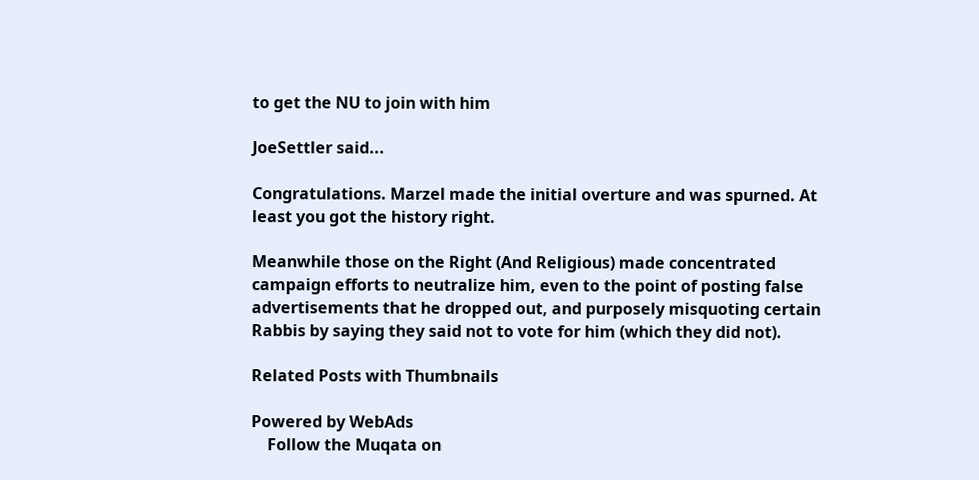to get the NU to join with him

JoeSettler said...

Congratulations. Marzel made the initial overture and was spurned. At least you got the history right.

Meanwhile those on the Right (And Religious) made concentrated campaign efforts to neutralize him, even to the point of posting false advertisements that he dropped out, and purposely misquoting certain Rabbis by saying they said not to vote for him (which they did not).

Related Posts with Thumbnails

Powered by WebAds
    Follow the Muqata on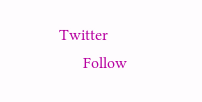Twitter
      Follow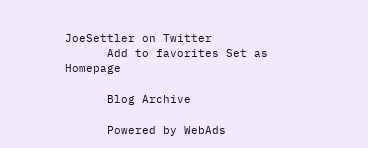JoeSettler on Twitter
      Add to favorites Set as Homepage

      Blog Archive

      Powered by WebAds